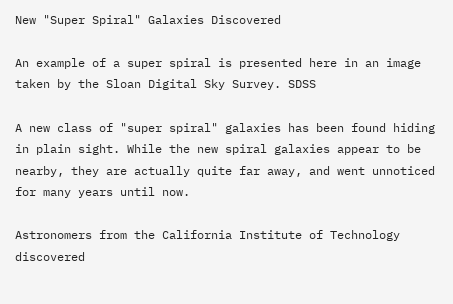New "Super Spiral" Galaxies Discovered

An example of a super spiral is presented here in an image taken by the Sloan Digital Sky Survey. SDSS

A new class of "super spiral" galaxies has been found hiding in plain sight. While the new spiral galaxies appear to be nearby, they are actually quite far away, and went unnoticed for many years until now.

Astronomers from the California Institute of Technology discovered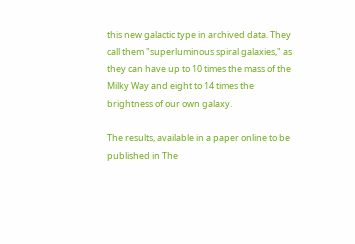this new galactic type in archived data. They call them "superluminous spiral galaxies," as they can have up to 10 times the mass of the Milky Way and eight to 14 times the brightness of our own galaxy.

The results, available in a paper online to be published in The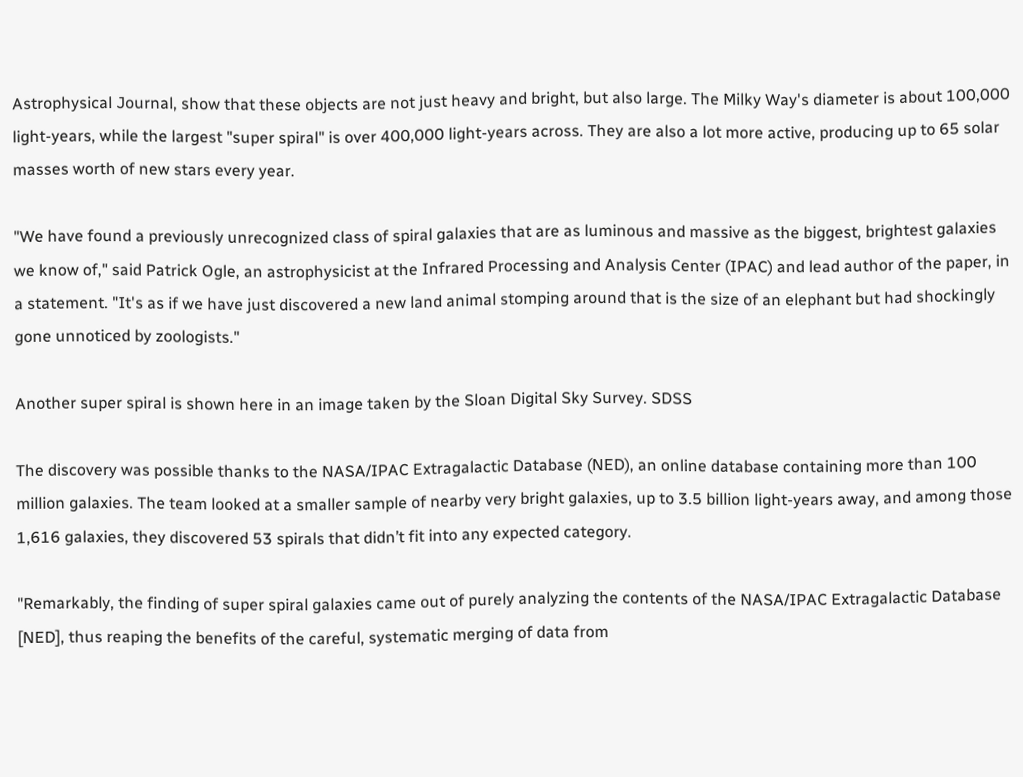Astrophysical Journal, show that these objects are not just heavy and bright, but also large. The Milky Way's diameter is about 100,000 light-years, while the largest "super spiral" is over 400,000 light-years across. They are also a lot more active, producing up to 65 solar masses worth of new stars every year.

"We have found a previously unrecognized class of spiral galaxies that are as luminous and massive as the biggest, brightest galaxies we know of," said Patrick Ogle, an astrophysicist at the Infrared Processing and Analysis Center (IPAC) and lead author of the paper, in a statement. "It's as if we have just discovered a new land animal stomping around that is the size of an elephant but had shockingly gone unnoticed by zoologists."

Another super spiral is shown here in an image taken by the Sloan Digital Sky Survey. SDSS

The discovery was possible thanks to the NASA/IPAC Extragalactic Database (NED), an online database containing more than 100 million galaxies. The team looked at a smaller sample of nearby very bright galaxies, up to 3.5 billion light-years away, and among those 1,616 galaxies, they discovered 53 spirals that didn’t fit into any expected category.

"Remarkably, the finding of super spiral galaxies came out of purely analyzing the contents of the NASA/IPAC Extragalactic Database [NED], thus reaping the benefits of the careful, systematic merging of data from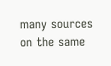many sources on the same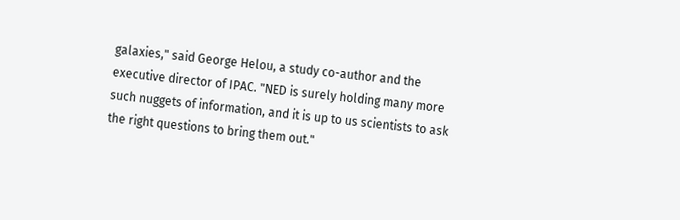galaxies," said George Helou, a study co-author and the executive director of IPAC. "NED is surely holding many more such nuggets of information, and it is up to us scientists to ask the right questions to bring them out."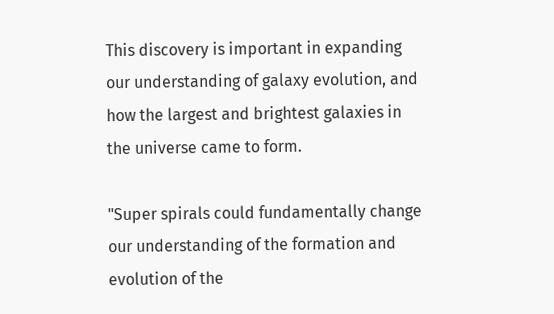This discovery is important in expanding our understanding of galaxy evolution, and how the largest and brightest galaxies in the universe came to form.

"Super spirals could fundamentally change our understanding of the formation and evolution of the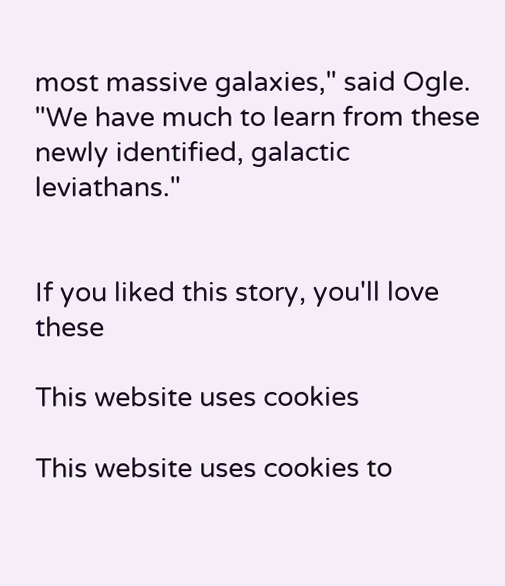most massive galaxies," said Ogle. "We have much to learn from these newly identified, galactic leviathans."


If you liked this story, you'll love these

This website uses cookies

This website uses cookies to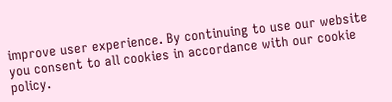improve user experience. By continuing to use our website you consent to all cookies in accordance with our cookie policy.